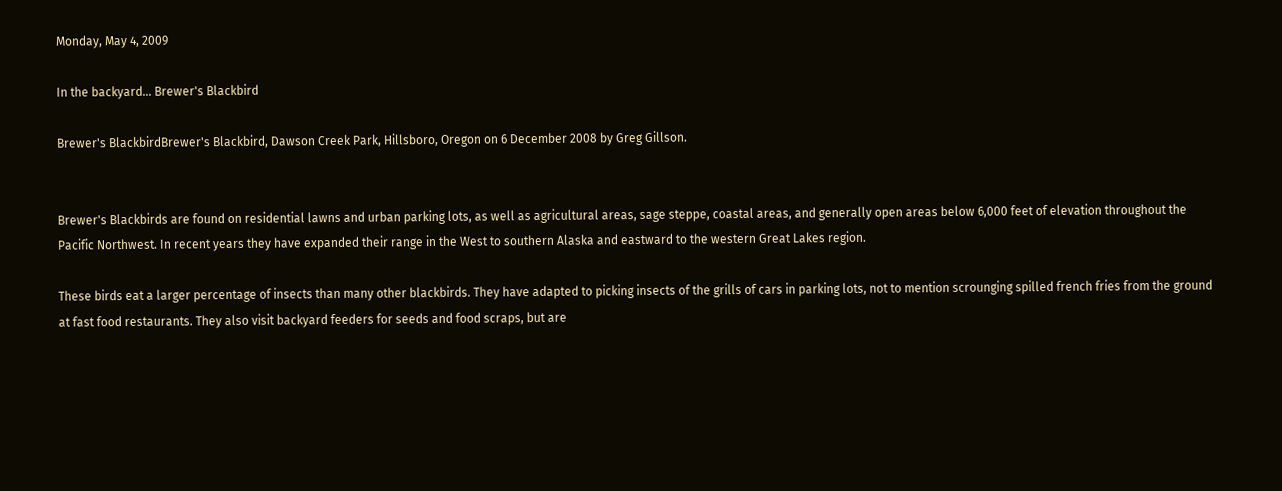Monday, May 4, 2009

In the backyard... Brewer's Blackbird

Brewer's BlackbirdBrewer's Blackbird, Dawson Creek Park, Hillsboro, Oregon on 6 December 2008 by Greg Gillson.


Brewer's Blackbirds are found on residential lawns and urban parking lots, as well as agricultural areas, sage steppe, coastal areas, and generally open areas below 6,000 feet of elevation throughout the Pacific Northwest. In recent years they have expanded their range in the West to southern Alaska and eastward to the western Great Lakes region.

These birds eat a larger percentage of insects than many other blackbirds. They have adapted to picking insects of the grills of cars in parking lots, not to mention scrounging spilled french fries from the ground at fast food restaurants. They also visit backyard feeders for seeds and food scraps, but are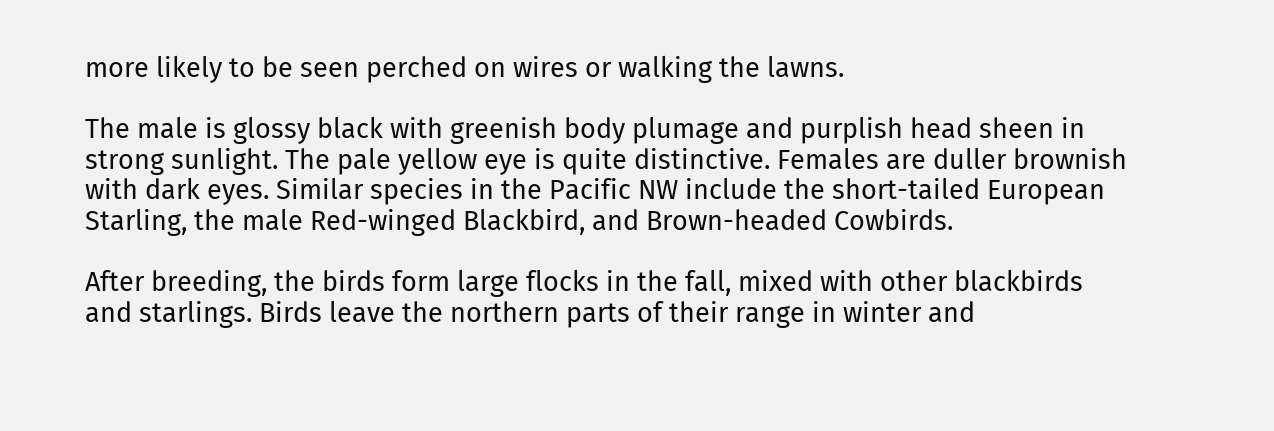more likely to be seen perched on wires or walking the lawns.

The male is glossy black with greenish body plumage and purplish head sheen in strong sunlight. The pale yellow eye is quite distinctive. Females are duller brownish with dark eyes. Similar species in the Pacific NW include the short-tailed European Starling, the male Red-winged Blackbird, and Brown-headed Cowbirds.

After breeding, the birds form large flocks in the fall, mixed with other blackbirds and starlings. Birds leave the northern parts of their range in winter and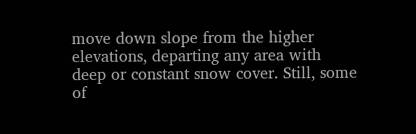move down slope from the higher elevations, departing any area with deep or constant snow cover. Still, some of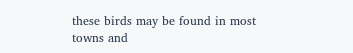these birds may be found in most towns and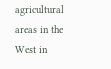agricultural areas in the West in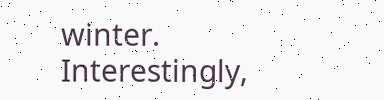winter. Interestingly,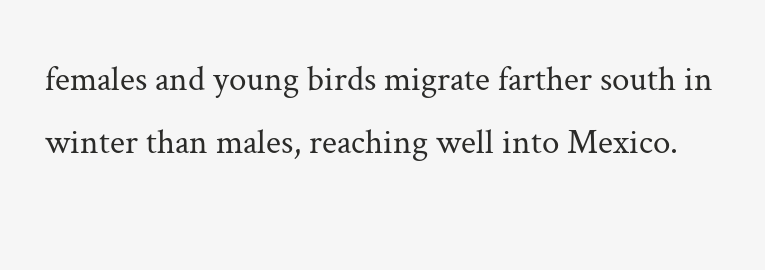females and young birds migrate farther south in winter than males, reaching well into Mexico.